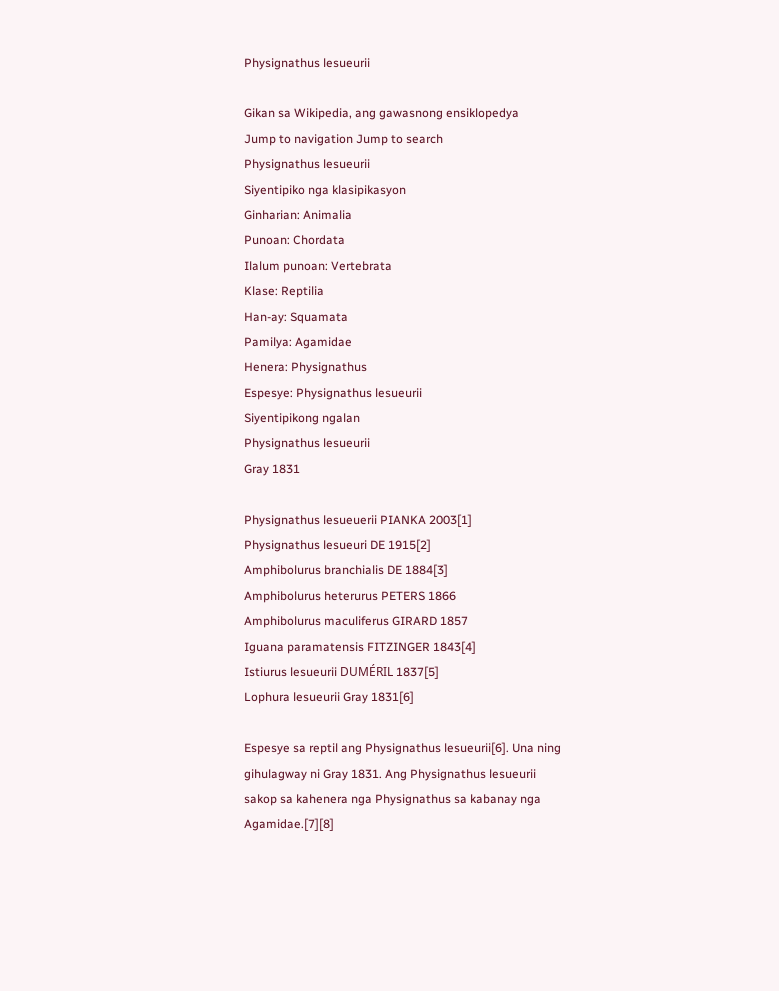Physignathus lesueurii

Gikan sa Wikipedia, ang gawasnong ensiklopedya
Jump to navigation Jump to search
Physignathus lesueurii
Siyentipiko nga klasipikasyon
Ginharian: Animalia
Punoan: Chordata
Ilalum punoan: Vertebrata
Klase: Reptilia
Han-ay: Squamata
Pamilya: Agamidae
Henera: Physignathus
Espesye: Physignathus lesueurii
Siyentipikong ngalan
Physignathus lesueurii
Gray 1831

Physignathus lesueuerii PIANKA 2003[1]
Physignathus lesueuri DE 1915[2]
Amphibolurus branchialis DE 1884[3]
Amphibolurus heterurus PETERS 1866
Amphibolurus maculiferus GIRARD 1857
Iguana paramatensis FITZINGER 1843[4]
Istiurus lesueurii DUMÉRIL 1837[5]
Lophura lesueurii Gray 1831[6]

Espesye sa reptil ang Physignathus lesueurii[6]. Una ning gihulagway ni Gray 1831. Ang Physignathus lesueurii sakop sa kahenera nga Physignathus sa kabanay nga Agamidae.[7][8]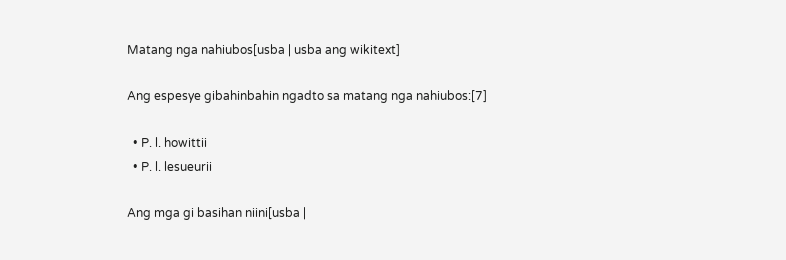Matang nga nahiubos[usba | usba ang wikitext]

Ang espesye gibahinbahin ngadto sa matang nga nahiubos:[7]

  • P. l. howittii
  • P. l. lesueurii

Ang mga gi basihan niini[usba |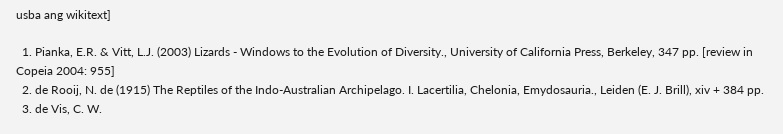usba ang wikitext]

  1. Pianka, E.R. & Vitt, L.J. (2003) Lizards - Windows to the Evolution of Diversity., University of California Press, Berkeley, 347 pp. [review in Copeia 2004: 955]
  2. de Rooij, N. de (1915) The Reptiles of the Indo-Australian Archipelago. I. Lacertilia, Chelonia, Emydosauria., Leiden (E. J. Brill), xiv + 384 pp.
  3. de Vis, C. W.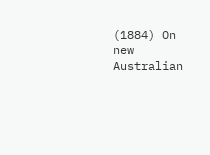(1884) On new Australian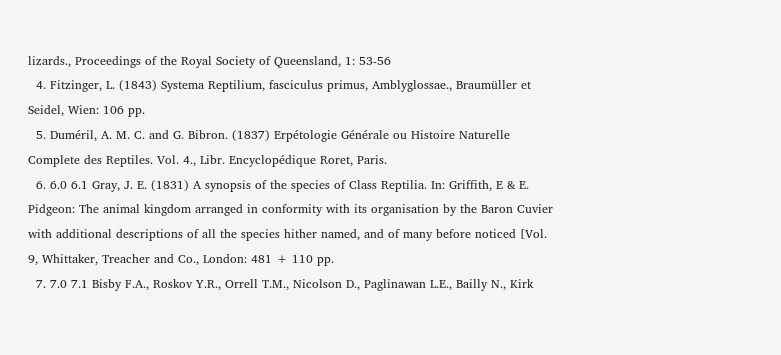lizards., Proceedings of the Royal Society of Queensland, 1: 53-56
  4. Fitzinger, L. (1843) Systema Reptilium, fasciculus primus, Amblyglossae., Braumüller et Seidel, Wien: 106 pp.
  5. Duméril, A. M. C. and G. Bibron. (1837) Erpétologie Générale ou Histoire Naturelle Complete des Reptiles. Vol. 4., Libr. Encyclopédique Roret, Paris.
  6. 6.0 6.1 Gray, J. E. (1831) A synopsis of the species of Class Reptilia. In: Griffith, E & E. Pidgeon: The animal kingdom arranged in conformity with its organisation by the Baron Cuvier with additional descriptions of all the species hither named, and of many before noticed [Vol. 9, Whittaker, Treacher and Co., London: 481 + 110 pp.
  7. 7.0 7.1 Bisby F.A., Roskov Y.R., Orrell T.M., Nicolson D., Paglinawan L.E., Bailly N., Kirk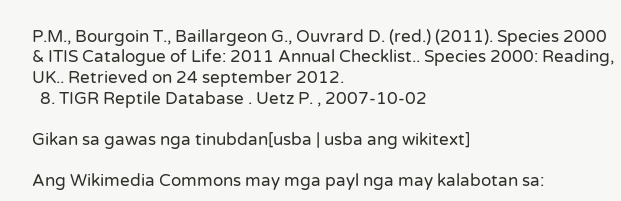P.M., Bourgoin T., Baillargeon G., Ouvrard D. (red.) (2011). Species 2000 & ITIS Catalogue of Life: 2011 Annual Checklist.. Species 2000: Reading, UK.. Retrieved on 24 september 2012.
  8. TIGR Reptile Database . Uetz P. , 2007-10-02

Gikan sa gawas nga tinubdan[usba | usba ang wikitext]

Ang Wikimedia Commons may mga payl nga may kalabotan sa: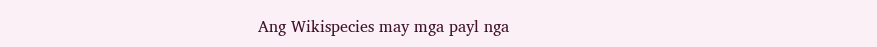Ang Wikispecies may mga payl nga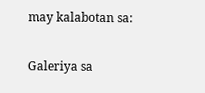may kalabotan sa:

Galeriya sa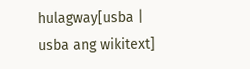hulagway[usba | usba ang wikitext]